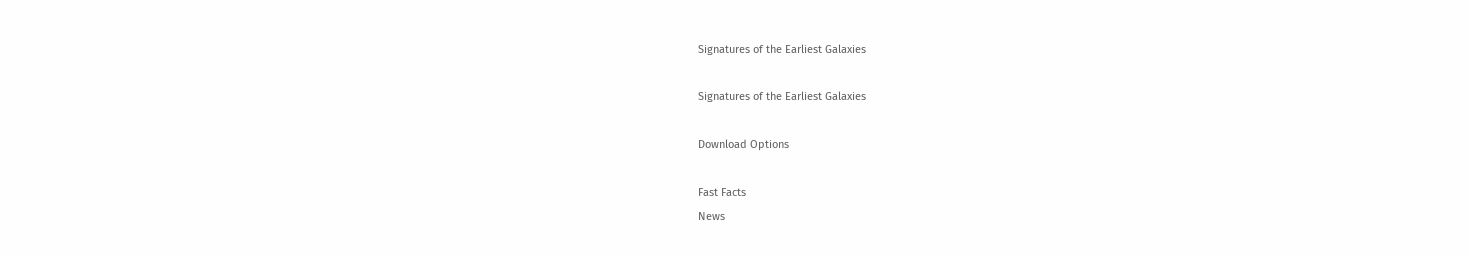Signatures of the Earliest Galaxies

Signatures of the Earliest Galaxies

Download Options

Fast Facts
News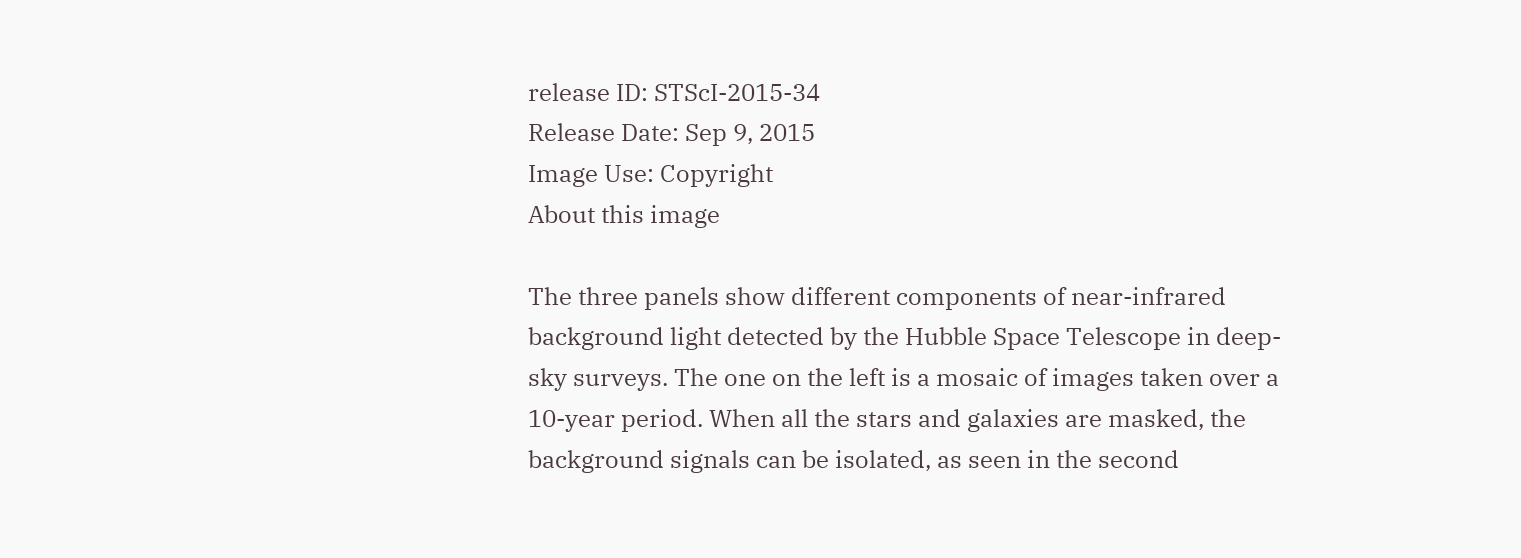release ID: STScI-2015-34
Release Date: Sep 9, 2015
Image Use: Copyright
About this image

The three panels show different components of near-infrared background light detected by the Hubble Space Telescope in deep-sky surveys. The one on the left is a mosaic of images taken over a 10-year period. When all the stars and galaxies are masked, the background signals can be isolated, as seen in the second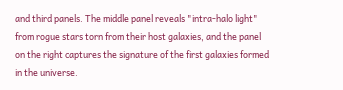and third panels. The middle panel reveals "intra-halo light" from rogue stars torn from their host galaxies, and the panel on the right captures the signature of the first galaxies formed in the universe.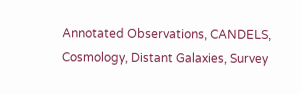Annotated Observations, CANDELS, Cosmology, Distant Galaxies, Survey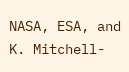NASA, ESA, and K. Mitchell-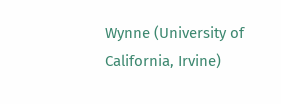Wynne (University of California, Irvine)